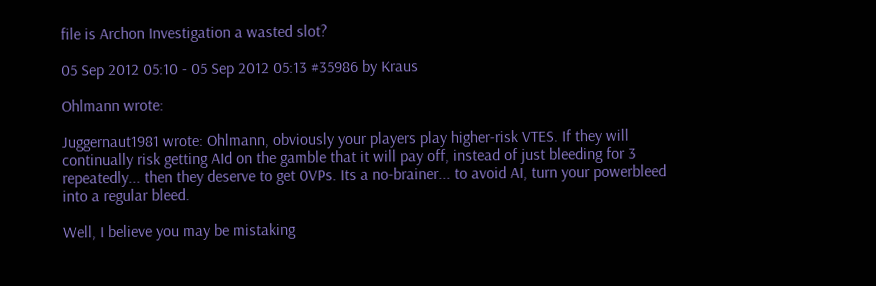file is Archon Investigation a wasted slot?

05 Sep 2012 05:10 - 05 Sep 2012 05:13 #35986 by Kraus

Ohlmann wrote:

Juggernaut1981 wrote: Ohlmann, obviously your players play higher-risk VTES. If they will continually risk getting AId on the gamble that it will pay off, instead of just bleeding for 3 repeatedly... then they deserve to get 0VPs. Its a no-brainer... to avoid AI, turn your powerbleed into a regular bleed.

Well, I believe you may be mistaking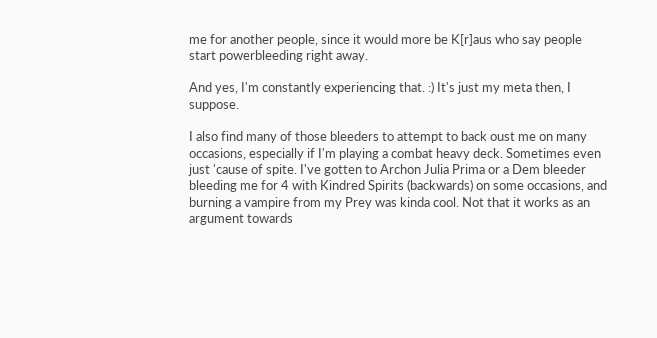me for another people, since it would more be K[r]aus who say people start powerbleeding right away.

And yes, I'm constantly experiencing that. :) It's just my meta then, I suppose.

I also find many of those bleeders to attempt to back oust me on many occasions, especially if I'm playing a combat heavy deck. Sometimes even just 'cause of spite. I've gotten to Archon Julia Prima or a Dem bleeder bleeding me for 4 with Kindred Spirits (backwards) on some occasions, and burning a vampire from my Prey was kinda cool. Not that it works as an argument towards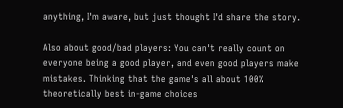anything, I'm aware, but just thought I'd share the story.

Also about good/bad players: You can't really count on everyone being a good player, and even good players make mistakes. Thinking that the game's all about 100% theoretically best in-game choices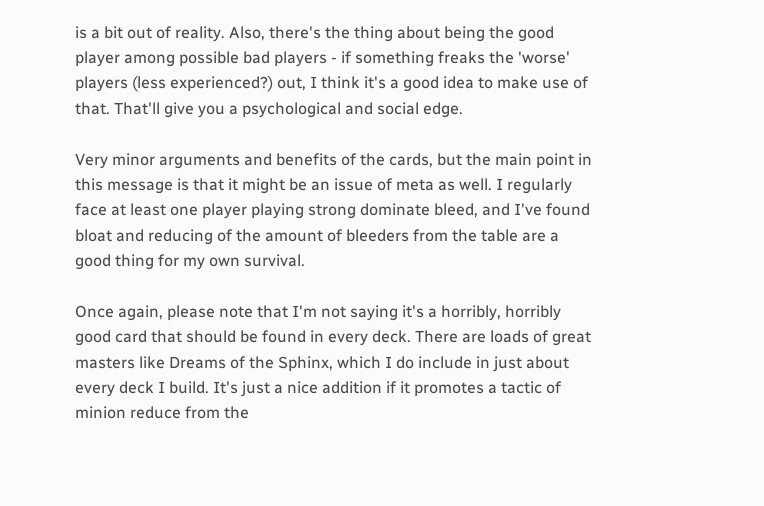is a bit out of reality. Also, there's the thing about being the good player among possible bad players - if something freaks the 'worse' players (less experienced?) out, I think it's a good idea to make use of that. That'll give you a psychological and social edge.

Very minor arguments and benefits of the cards, but the main point in this message is that it might be an issue of meta as well. I regularly face at least one player playing strong dominate bleed, and I've found bloat and reducing of the amount of bleeders from the table are a good thing for my own survival.

Once again, please note that I'm not saying it's a horribly, horribly good card that should be found in every deck. There are loads of great masters like Dreams of the Sphinx, which I do include in just about every deck I build. It's just a nice addition if it promotes a tactic of minion reduce from the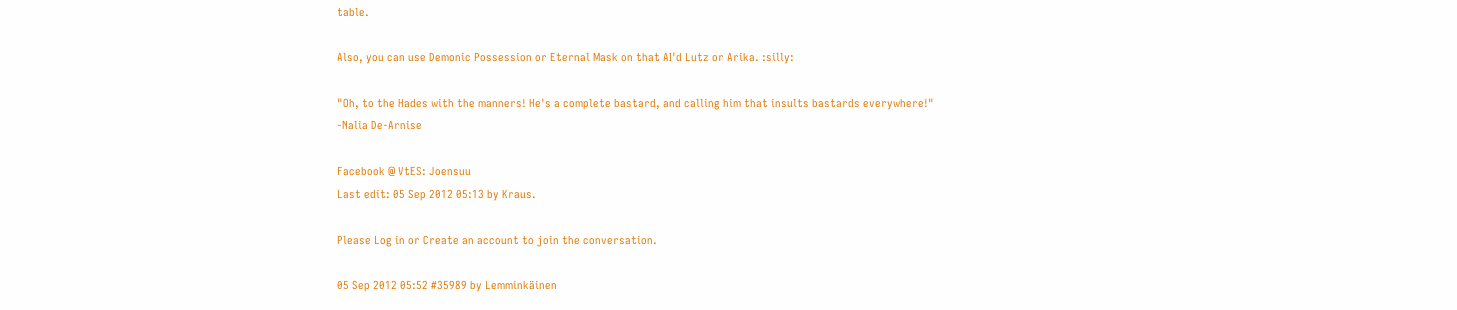table.

Also, you can use Demonic Possession or Eternal Mask on that AI'd Lutz or Arika. :silly:

"Oh, to the Hades with the manners! He's a complete bastard, and calling him that insults bastards everywhere!"
-Nalia De-Arnise

Facebook @ VtES: Joensuu
Last edit: 05 Sep 2012 05:13 by Kraus.

Please Log in or Create an account to join the conversation.

05 Sep 2012 05:52 #35989 by Lemminkäinen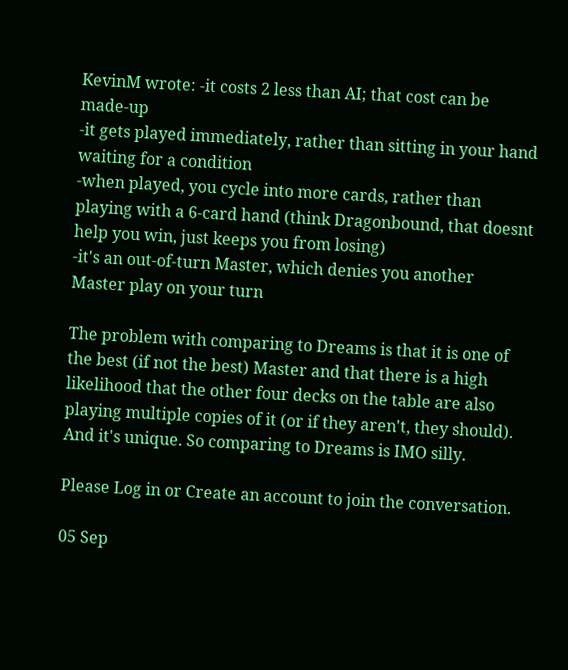KevinM wrote: -it costs 2 less than AI; that cost can be made-up
-it gets played immediately, rather than sitting in your hand waiting for a condition
-when played, you cycle into more cards, rather than playing with a 6-card hand (think Dragonbound, that doesnt help you win, just keeps you from losing)
-it's an out-of-turn Master, which denies you another Master play on your turn

The problem with comparing to Dreams is that it is one of the best (if not the best) Master and that there is a high likelihood that the other four decks on the table are also playing multiple copies of it (or if they aren't, they should). And it's unique. So comparing to Dreams is IMO silly.

Please Log in or Create an account to join the conversation.

05 Sep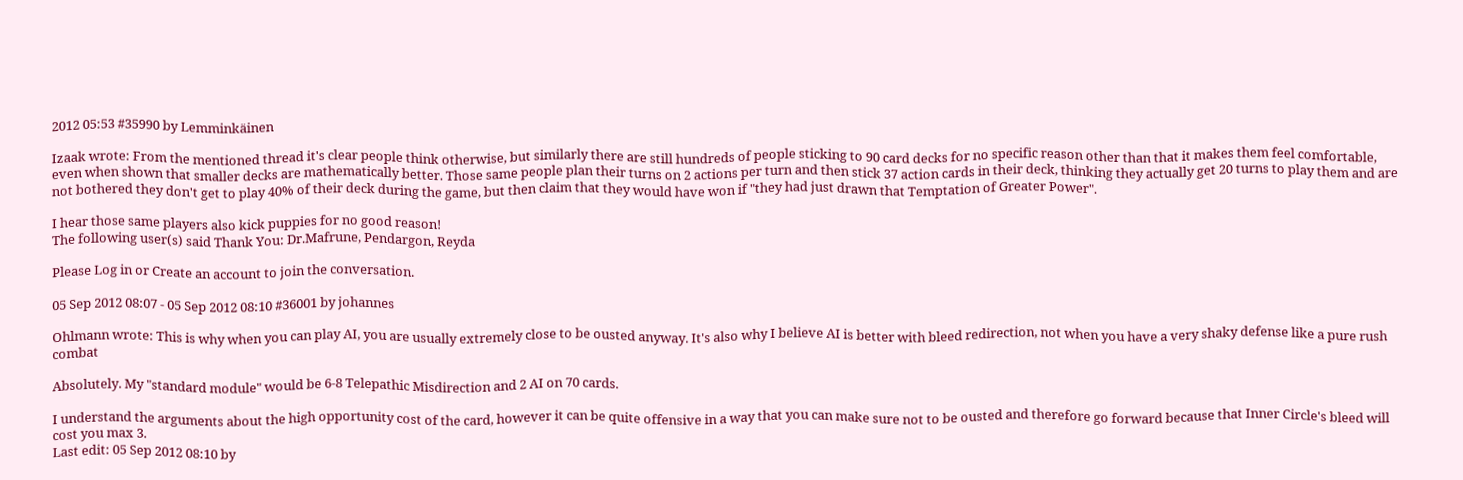2012 05:53 #35990 by Lemminkäinen

Izaak wrote: From the mentioned thread it's clear people think otherwise, but similarly there are still hundreds of people sticking to 90 card decks for no specific reason other than that it makes them feel comfortable, even when shown that smaller decks are mathematically better. Those same people plan their turns on 2 actions per turn and then stick 37 action cards in their deck, thinking they actually get 20 turns to play them and are not bothered they don't get to play 40% of their deck during the game, but then claim that they would have won if "they had just drawn that Temptation of Greater Power".

I hear those same players also kick puppies for no good reason!
The following user(s) said Thank You: Dr.Mafrune, Pendargon, Reyda

Please Log in or Create an account to join the conversation.

05 Sep 2012 08:07 - 05 Sep 2012 08:10 #36001 by johannes

Ohlmann wrote: This is why when you can play AI, you are usually extremely close to be ousted anyway. It's also why I believe AI is better with bleed redirection, not when you have a very shaky defense like a pure rush combat

Absolutely. My "standard module" would be 6-8 Telepathic Misdirection and 2 AI on 70 cards.

I understand the arguments about the high opportunity cost of the card, however it can be quite offensive in a way that you can make sure not to be ousted and therefore go forward because that Inner Circle's bleed will cost you max 3.
Last edit: 05 Sep 2012 08:10 by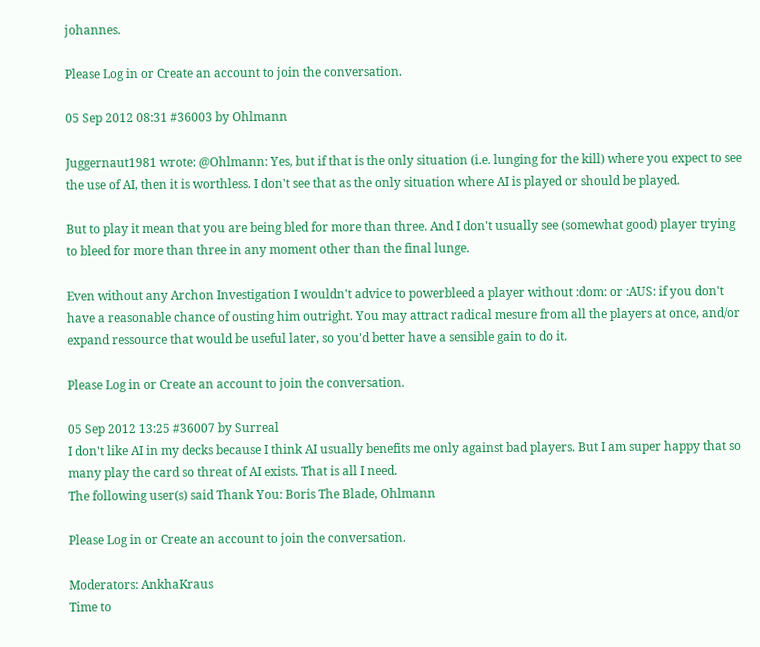johannes.

Please Log in or Create an account to join the conversation.

05 Sep 2012 08:31 #36003 by Ohlmann

Juggernaut1981 wrote: @Ohlmann: Yes, but if that is the only situation (i.e. lunging for the kill) where you expect to see the use of AI, then it is worthless. I don't see that as the only situation where AI is played or should be played.

But to play it mean that you are being bled for more than three. And I don't usually see (somewhat good) player trying to bleed for more than three in any moment other than the final lunge.

Even without any Archon Investigation I wouldn't advice to powerbleed a player without :dom: or :AUS: if you don't have a reasonable chance of ousting him outright. You may attract radical mesure from all the players at once, and/or expand ressource that would be useful later, so you'd better have a sensible gain to do it.

Please Log in or Create an account to join the conversation.

05 Sep 2012 13:25 #36007 by Surreal
I don't like AI in my decks because I think AI usually benefits me only against bad players. But I am super happy that so many play the card so threat of AI exists. That is all I need.
The following user(s) said Thank You: Boris The Blade, Ohlmann

Please Log in or Create an account to join the conversation.

Moderators: AnkhaKraus
Time to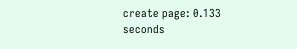create page: 0.133 seconds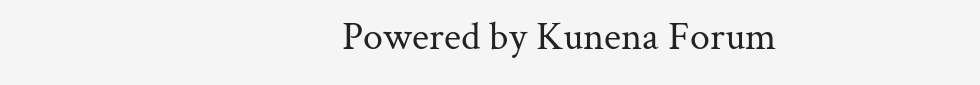Powered by Kunena Forum